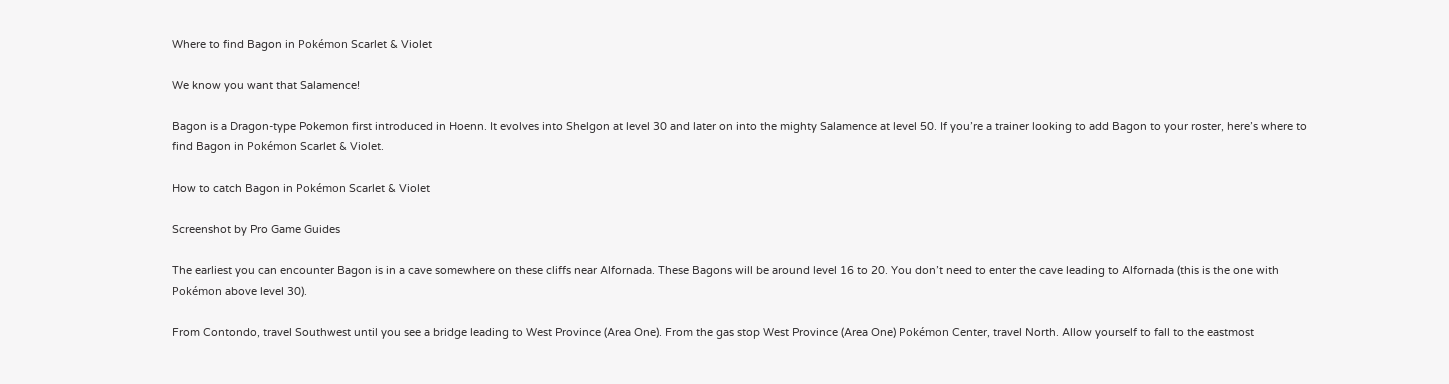Where to find Bagon in Pokémon Scarlet & Violet

We know you want that Salamence!

Bagon is a Dragon-type Pokemon first introduced in Hoenn. It evolves into Shelgon at level 30 and later on into the mighty Salamence at level 50. If you’re a trainer looking to add Bagon to your roster, here’s where to find Bagon in Pokémon Scarlet & Violet.

How to catch Bagon in Pokémon Scarlet & Violet

Screenshot by Pro Game Guides

The earliest you can encounter Bagon is in a cave somewhere on these cliffs near Alfornada. These Bagons will be around level 16 to 20. You don’t need to enter the cave leading to Alfornada (this is the one with Pokémon above level 30).

From Contondo, travel Southwest until you see a bridge leading to West Province (Area One). From the gas stop West Province (Area One) Pokémon Center, travel North. Allow yourself to fall to the eastmost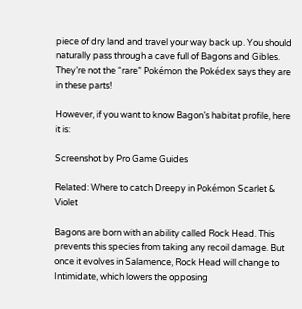piece of dry land and travel your way back up. You should naturally pass through a cave full of Bagons and Gibles. They’re not the “rare” Pokémon the Pokédex says they are in these parts!

However, if you want to know Bagon’s habitat profile, here it is:

Screenshot by Pro Game Guides

Related: Where to catch Dreepy in Pokémon Scarlet & Violet

Bagons are born with an ability called Rock Head. This prevents this species from taking any recoil damage. But once it evolves in Salamence, Rock Head will change to Intimidate, which lowers the opposing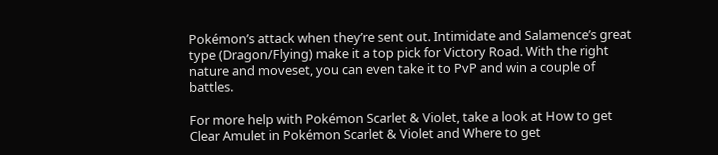Pokémon’s attack when they’re sent out. Intimidate and Salamence’s great type (Dragon/Flying) make it a top pick for Victory Road. With the right nature and moveset, you can even take it to PvP and win a couple of battles.

For more help with Pokémon Scarlet & Violet, take a look at How to get Clear Amulet in Pokémon Scarlet & Violet and Where to get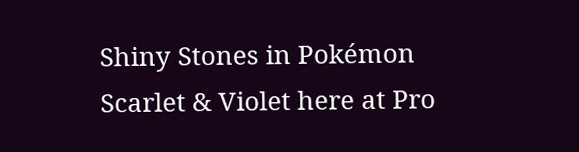Shiny Stones in Pokémon Scarlet & Violet here at Pro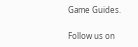Game Guides.

Follow us on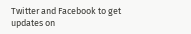Twitter and Facebook to get updates on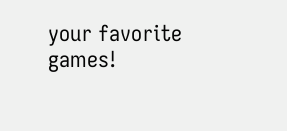your favorite games!